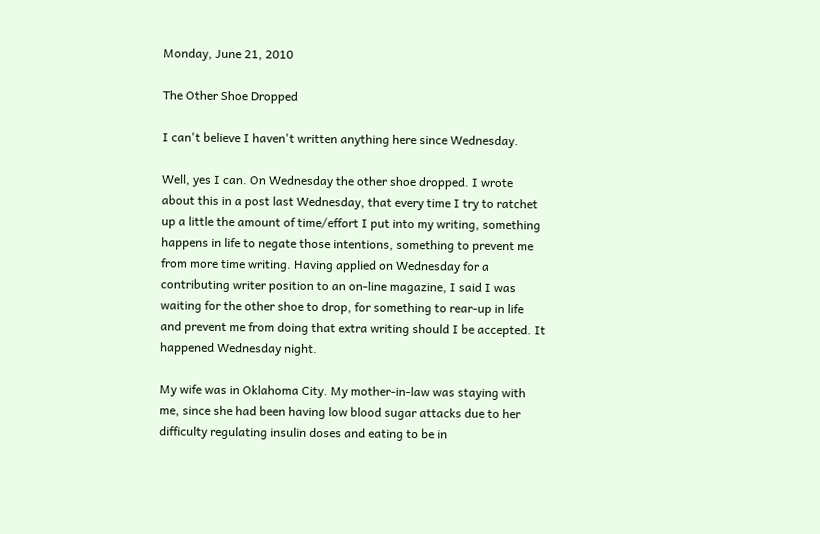Monday, June 21, 2010

The Other Shoe Dropped

I can't believe I haven't written anything here since Wednesday.

Well, yes I can. On Wednesday the other shoe dropped. I wrote about this in a post last Wednesday, that every time I try to ratchet up a little the amount of time/effort I put into my writing, something happens in life to negate those intentions, something to prevent me from more time writing. Having applied on Wednesday for a contributing writer position to an on-line magazine, I said I was waiting for the other shoe to drop, for something to rear-up in life and prevent me from doing that extra writing should I be accepted. It happened Wednesday night.

My wife was in Oklahoma City. My mother-in-law was staying with me, since she had been having low blood sugar attacks due to her difficulty regulating insulin doses and eating to be in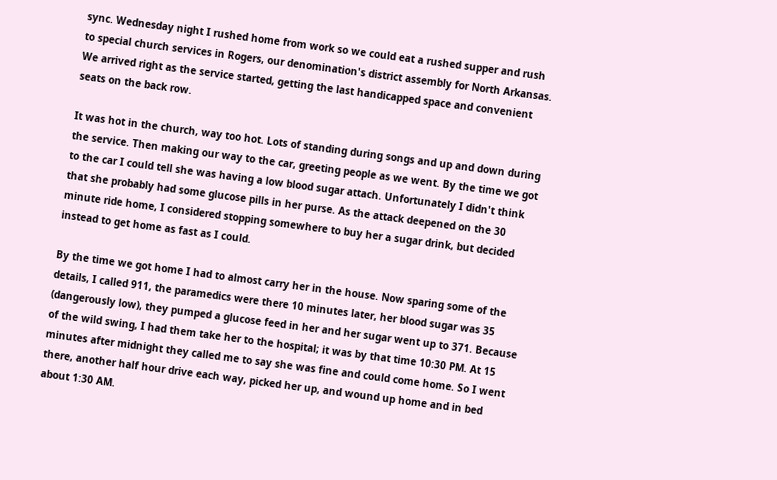sync. Wednesday night I rushed home from work so we could eat a rushed supper and rush to special church services in Rogers, our denomination's district assembly for North Arkansas. We arrived right as the service started, getting the last handicapped space and convenient seats on the back row.

It was hot in the church, way too hot. Lots of standing during songs and up and down during the service. Then making our way to the car, greeting people as we went. By the time we got to the car I could tell she was having a low blood sugar attach. Unfortunately I didn't think that she probably had some glucose pills in her purse. As the attack deepened on the 30 minute ride home, I considered stopping somewhere to buy her a sugar drink, but decided instead to get home as fast as I could.

By the time we got home I had to almost carry her in the house. Now sparing some of the details, I called 911, the paramedics were there 10 minutes later, her blood sugar was 35 (dangerously low), they pumped a glucose feed in her and her sugar went up to 371. Because of the wild swing, I had them take her to the hospital; it was by that time 10:30 PM. At 15 minutes after midnight they called me to say she was fine and could come home. So I went there, another half hour drive each way, picked her up, and wound up home and in bed about 1:30 AM.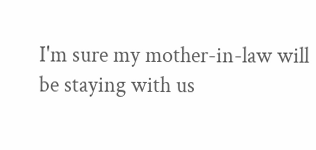I'm sure my mother-in-law will be staying with us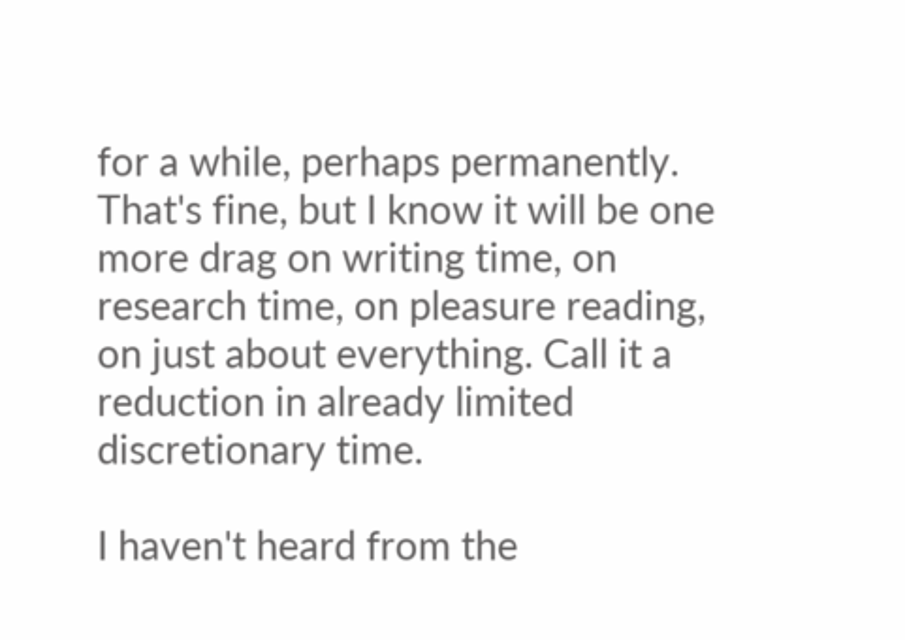for a while, perhaps permanently. That's fine, but I know it will be one more drag on writing time, on research time, on pleasure reading, on just about everything. Call it a reduction in already limited discretionary time.

I haven't heard from the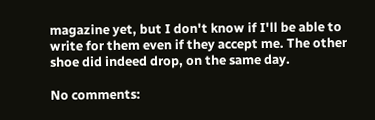magazine yet, but I don't know if I'll be able to write for them even if they accept me. The other shoe did indeed drop, on the same day.

No comments: